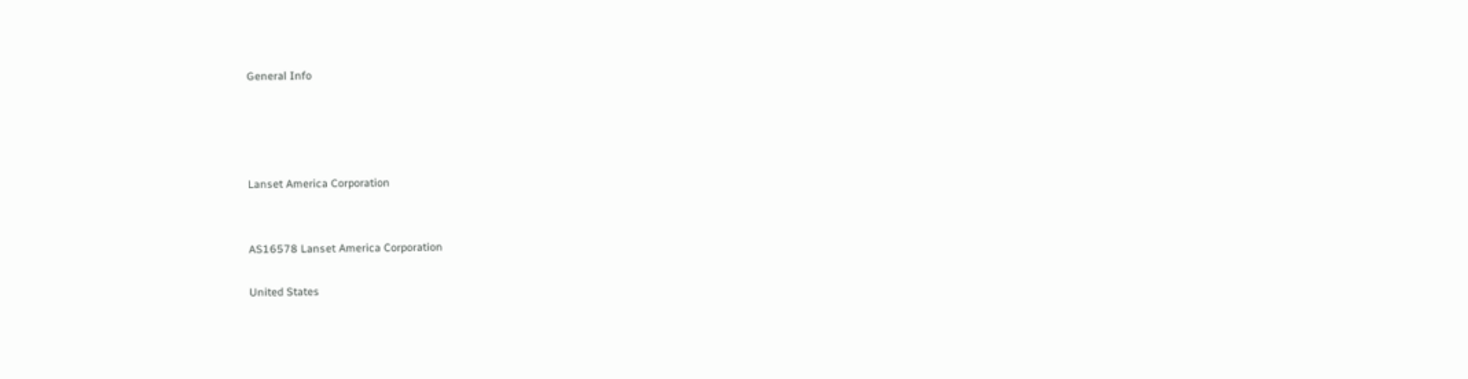General Info




Lanset America Corporation


AS16578 Lanset America Corporation

United States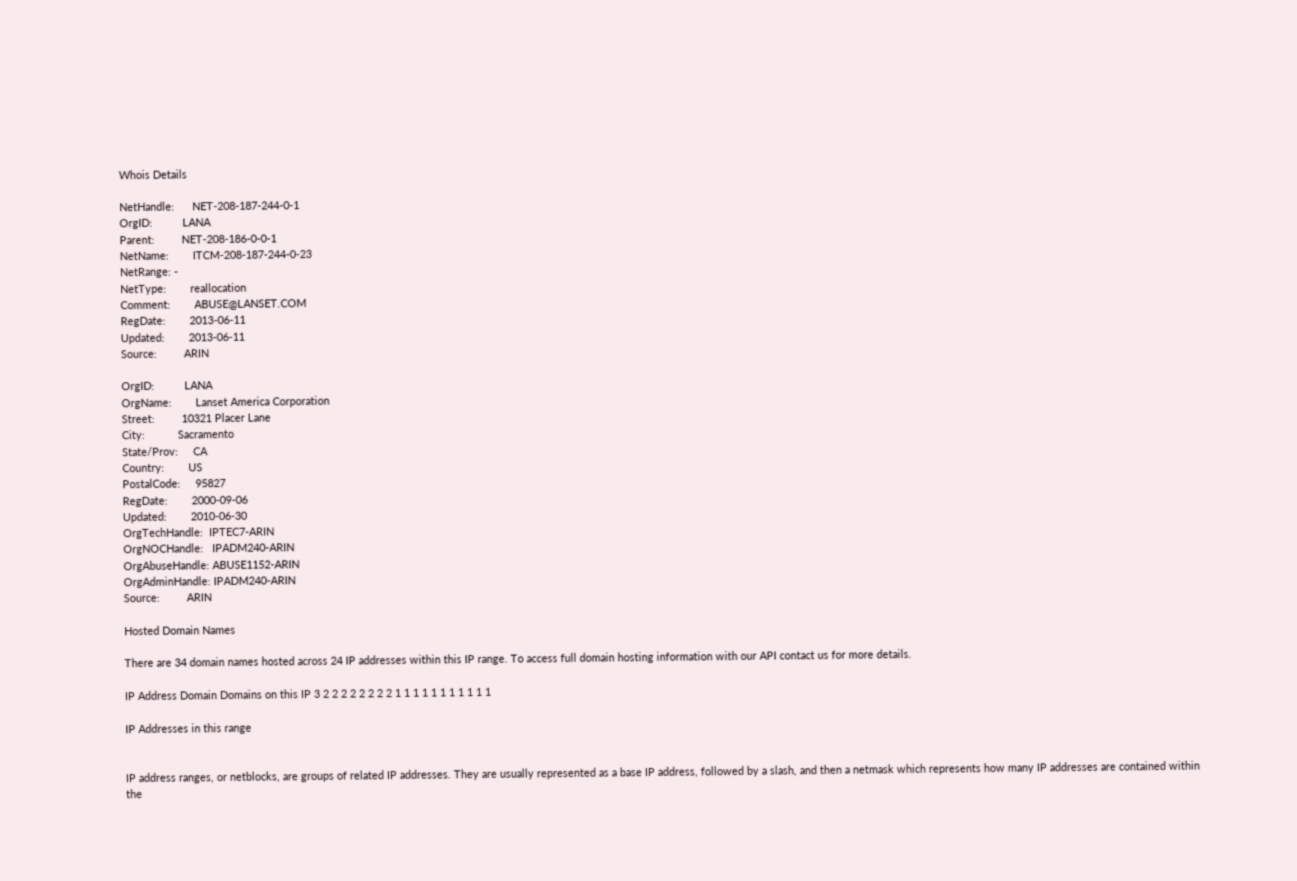Whois Details

NetHandle:      NET-208-187-244-0-1
OrgID:          LANA
Parent:         NET-208-186-0-0-1
NetName:        ITCM-208-187-244-0-23
NetRange: -
NetType:        reallocation
Comment:        ABUSE@LANSET.COM
RegDate:        2013-06-11
Updated:        2013-06-11
Source:         ARIN

OrgID:          LANA
OrgName:        Lanset America Corporation
Street:         10321 Placer Lane
City:           Sacramento
State/Prov:     CA
Country:        US
PostalCode:     95827
RegDate:        2000-09-06
Updated:        2010-06-30
OrgTechHandle:  IPTEC7-ARIN
OrgNOCHandle:   IPADM240-ARIN
OrgAbuseHandle: ABUSE1152-ARIN
OrgAdminHandle: IPADM240-ARIN
Source:         ARIN

Hosted Domain Names

There are 34 domain names hosted across 24 IP addresses within this IP range. To access full domain hosting information with our API contact us for more details.

IP Address Domain Domains on this IP 3 2 2 2 2 2 2 2 2 1 1 1 1 1 1 1 1 1 1 1

IP Addresses in this range


IP address ranges, or netblocks, are groups of related IP addresses. They are usually represented as a base IP address, followed by a slash, and then a netmask which represents how many IP addresses are contained within the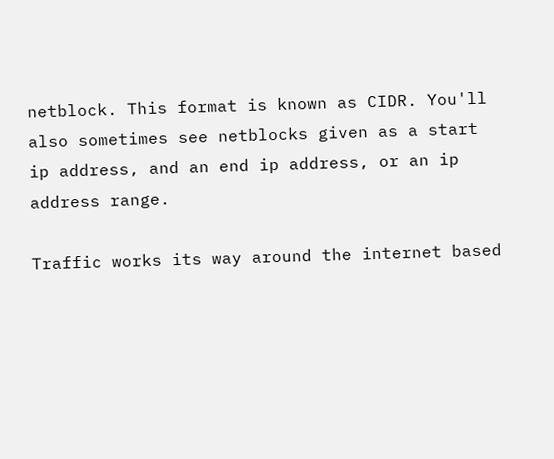netblock. This format is known as CIDR. You'll also sometimes see netblocks given as a start ip address, and an end ip address, or an ip address range.

Traffic works its way around the internet based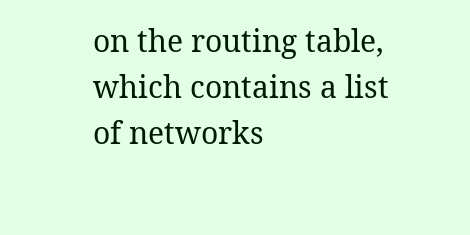on the routing table, which contains a list of networks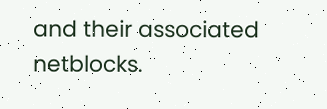and their associated netblocks.